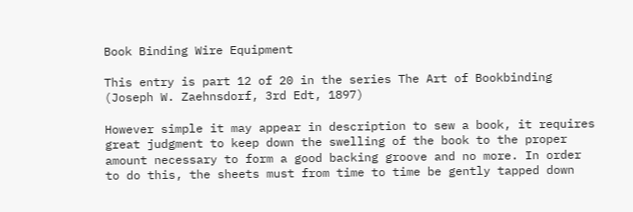Book Binding Wire Equipment

This entry is part 12 of 20 in the series The Art of Bookbinding (Joseph W. Zaehnsdorf, 3rd Edt, 1897)

However simple it may appear in description to sew a book, it requires great judgment to keep down the swelling of the book to the proper amount necessary to form a good backing groove and no more. In order to do this, the sheets must from time to time be gently tapped down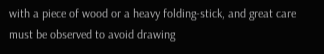with a piece of wood or a heavy folding-stick, and great care must be observed to avoid drawing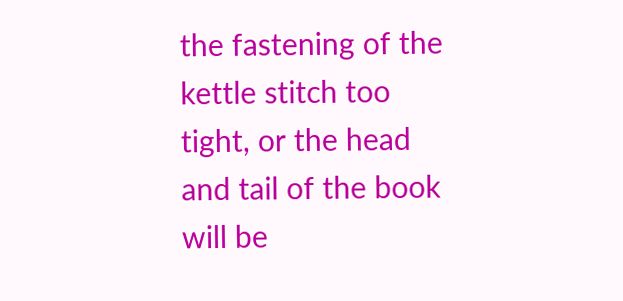the fastening of the kettle stitch too tight, or the head and tail of the book will be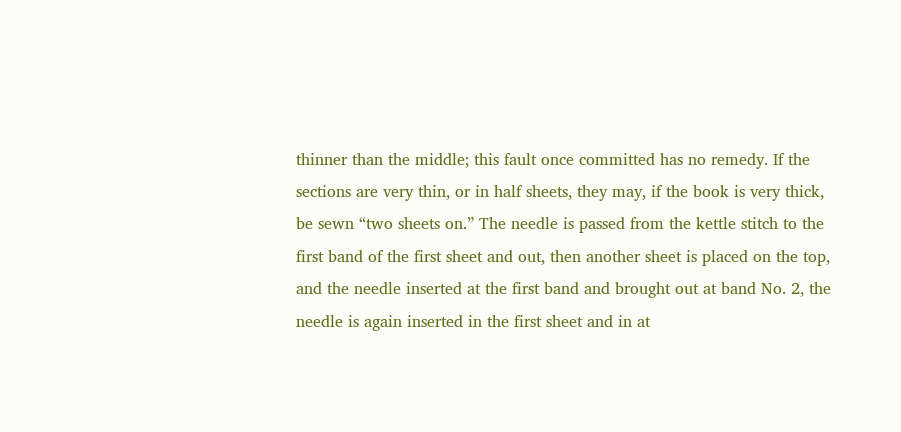thinner than the middle; this fault once committed has no remedy. If the sections are very thin, or in half sheets, they may, if the book is very thick, be sewn “two sheets on.” The needle is passed from the kettle stitch to the first band of the first sheet and out, then another sheet is placed on the top, and the needle inserted at the first band and brought out at band No. 2, the needle is again inserted in the first sheet and in at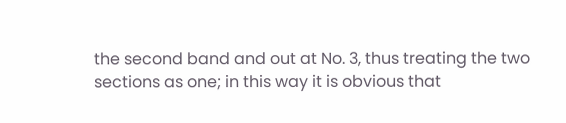the second band and out at No. 3, thus treating the two sections as one; in this way it is obvious that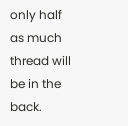only half as much thread will be in the back.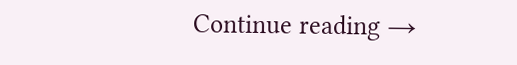Continue reading →